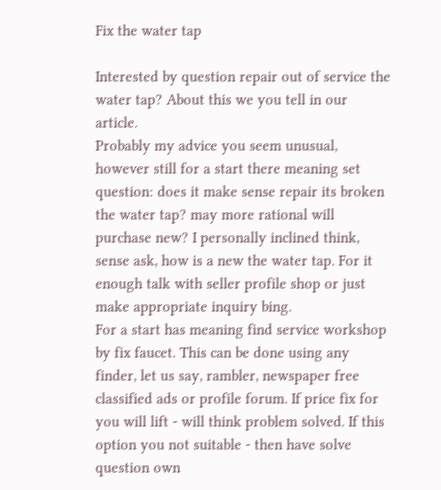Fix the water tap

Interested by question repair out of service the water tap? About this we you tell in our article.
Probably my advice you seem unusual, however still for a start there meaning set question: does it make sense repair its broken the water tap? may more rational will purchase new? I personally inclined think, sense ask, how is a new the water tap. For it enough talk with seller profile shop or just make appropriate inquiry bing.
For a start has meaning find service workshop by fix faucet. This can be done using any finder, let us say, rambler, newspaper free classified ads or profile forum. If price fix for you will lift - will think problem solved. If this option you not suitable - then have solve question own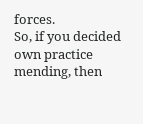forces.
So, if you decided own practice mending, then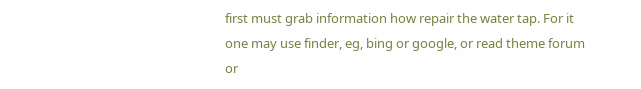first must grab information how repair the water tap. For it one may use finder, eg, bing or google, or read theme forum or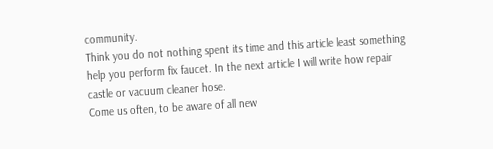community.
Think you do not nothing spent its time and this article least something help you perform fix faucet. In the next article I will write how repair castle or vacuum cleaner hose.
Come us often, to be aware of all new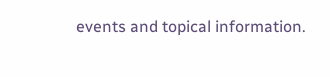events and topical information.